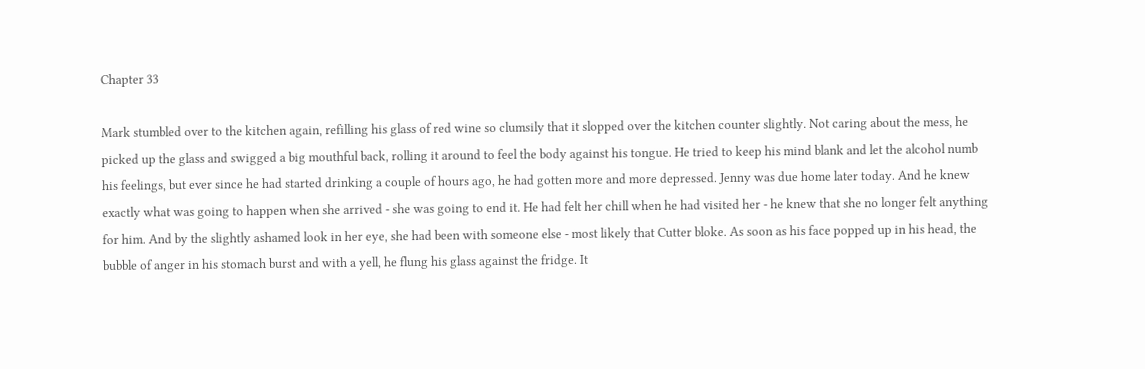Chapter 33

Mark stumbled over to the kitchen again, refilling his glass of red wine so clumsily that it slopped over the kitchen counter slightly. Not caring about the mess, he picked up the glass and swigged a big mouthful back, rolling it around to feel the body against his tongue. He tried to keep his mind blank and let the alcohol numb his feelings, but ever since he had started drinking a couple of hours ago, he had gotten more and more depressed. Jenny was due home later today. And he knew exactly what was going to happen when she arrived - she was going to end it. He had felt her chill when he had visited her - he knew that she no longer felt anything for him. And by the slightly ashamed look in her eye, she had been with someone else - most likely that Cutter bloke. As soon as his face popped up in his head, the bubble of anger in his stomach burst and with a yell, he flung his glass against the fridge. It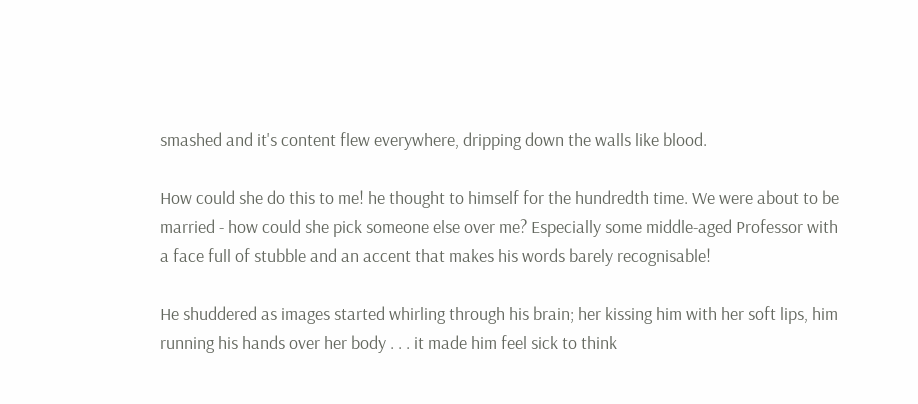smashed and it's content flew everywhere, dripping down the walls like blood.

How could she do this to me! he thought to himself for the hundredth time. We were about to be married - how could she pick someone else over me? Especially some middle-aged Professor with a face full of stubble and an accent that makes his words barely recognisable!

He shuddered as images started whirling through his brain; her kissing him with her soft lips, him running his hands over her body . . . it made him feel sick to think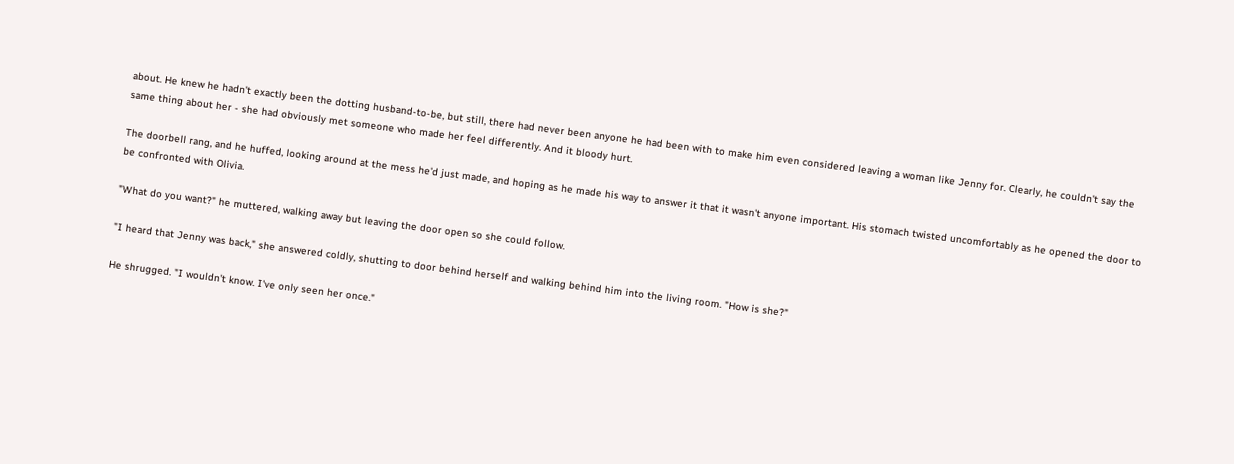about. He knew he hadn't exactly been the dotting husband-to-be, but still, there had never been anyone he had been with to make him even considered leaving a woman like Jenny for. Clearly, he couldn't say the same thing about her - she had obviously met someone who made her feel differently. And it bloody hurt.

The doorbell rang, and he huffed, looking around at the mess he'd just made, and hoping as he made his way to answer it that it wasn't anyone important. His stomach twisted uncomfortably as he opened the door to be confronted with Olivia.

"What do you want?" he muttered, walking away but leaving the door open so she could follow.

"I heard that Jenny was back," she answered coldly, shutting to door behind herself and walking behind him into the living room. "How is she?"

He shrugged. "I wouldn't know. I've only seen her once."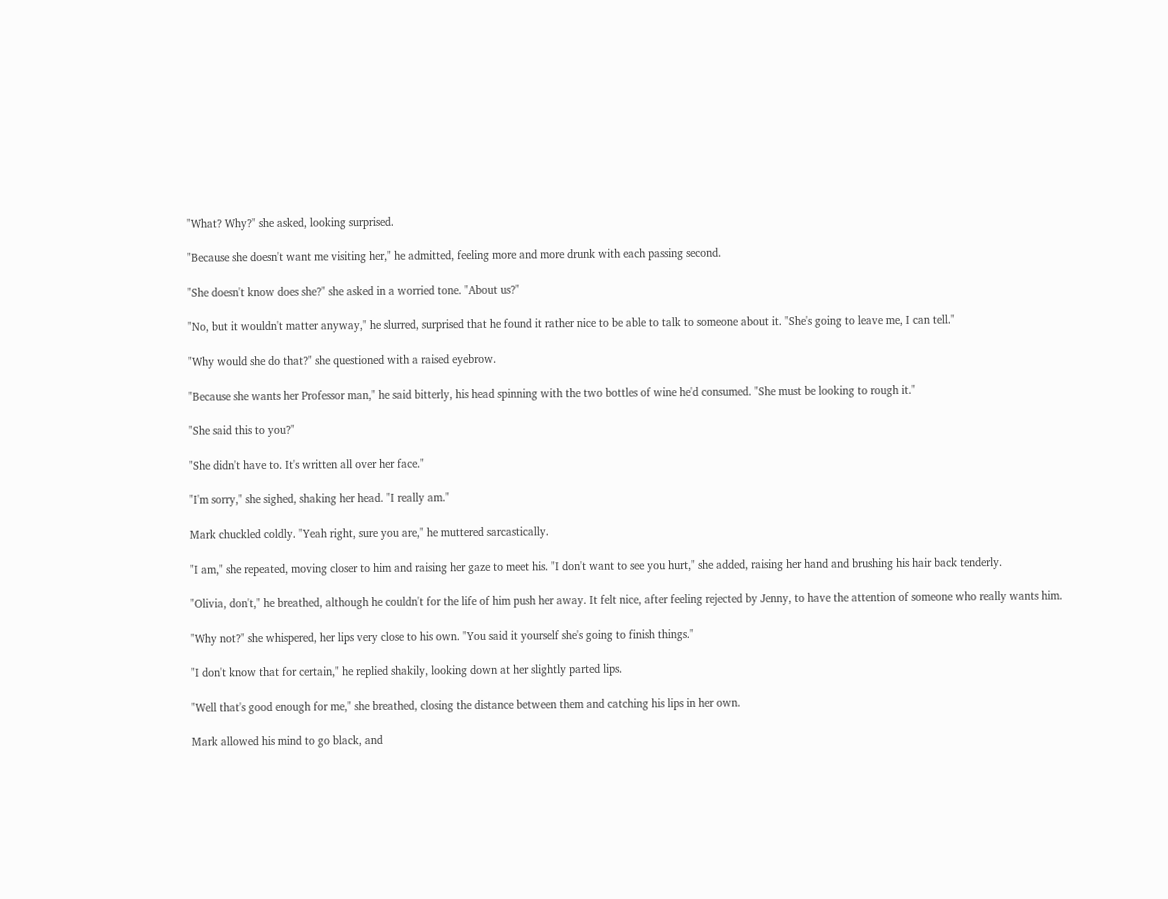"What? Why?" she asked, looking surprised.

"Because she doesn't want me visiting her," he admitted, feeling more and more drunk with each passing second.

"She doesn't know does she?" she asked in a worried tone. "About us?"

"No, but it wouldn't matter anyway," he slurred, surprised that he found it rather nice to be able to talk to someone about it. "She's going to leave me, I can tell."

"Why would she do that?" she questioned with a raised eyebrow.

"Because she wants her Professor man," he said bitterly, his head spinning with the two bottles of wine he'd consumed. "She must be looking to rough it."

"She said this to you?"

"She didn't have to. It's written all over her face."

"I'm sorry," she sighed, shaking her head. "I really am."

Mark chuckled coldly. "Yeah right, sure you are," he muttered sarcastically.

"I am," she repeated, moving closer to him and raising her gaze to meet his. "I don't want to see you hurt," she added, raising her hand and brushing his hair back tenderly.

"Olivia, don't," he breathed, although he couldn't for the life of him push her away. It felt nice, after feeling rejected by Jenny, to have the attention of someone who really wants him.

"Why not?" she whispered, her lips very close to his own. "You said it yourself she's going to finish things."

"I don't know that for certain," he replied shakily, looking down at her slightly parted lips.

"Well that's good enough for me," she breathed, closing the distance between them and catching his lips in her own.

Mark allowed his mind to go black, and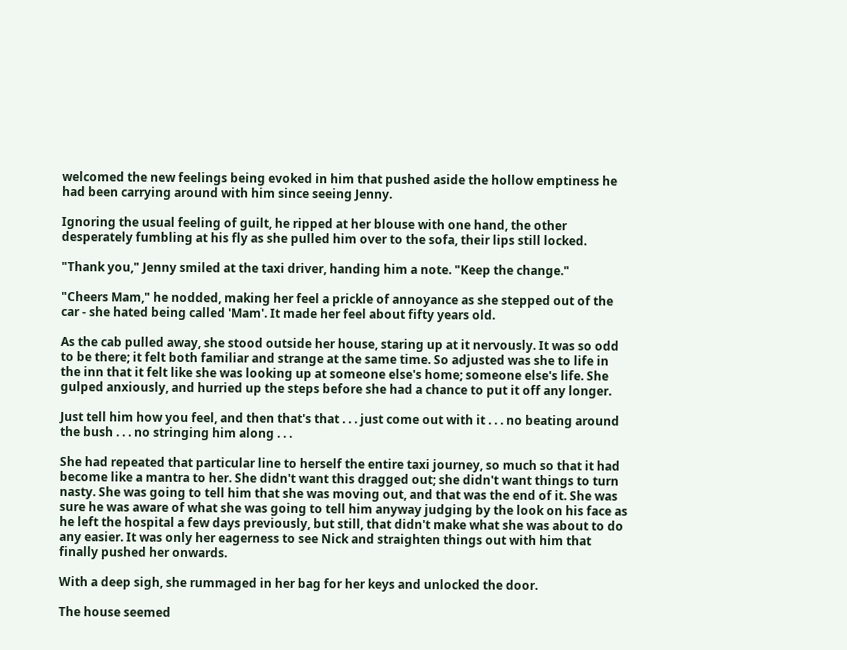welcomed the new feelings being evoked in him that pushed aside the hollow emptiness he had been carrying around with him since seeing Jenny.

Ignoring the usual feeling of guilt, he ripped at her blouse with one hand, the other desperately fumbling at his fly as she pulled him over to the sofa, their lips still locked.

"Thank you," Jenny smiled at the taxi driver, handing him a note. "Keep the change."

"Cheers Mam," he nodded, making her feel a prickle of annoyance as she stepped out of the car - she hated being called 'Mam'. It made her feel about fifty years old.

As the cab pulled away, she stood outside her house, staring up at it nervously. It was so odd to be there; it felt both familiar and strange at the same time. So adjusted was she to life in the inn that it felt like she was looking up at someone else's home; someone else's life. She gulped anxiously, and hurried up the steps before she had a chance to put it off any longer.

Just tell him how you feel, and then that's that . . . just come out with it . . . no beating around the bush . . . no stringing him along . . .

She had repeated that particular line to herself the entire taxi journey, so much so that it had become like a mantra to her. She didn't want this dragged out; she didn't want things to turn nasty. She was going to tell him that she was moving out, and that was the end of it. She was sure he was aware of what she was going to tell him anyway judging by the look on his face as he left the hospital a few days previously, but still, that didn't make what she was about to do any easier. It was only her eagerness to see Nick and straighten things out with him that finally pushed her onwards.

With a deep sigh, she rummaged in her bag for her keys and unlocked the door.

The house seemed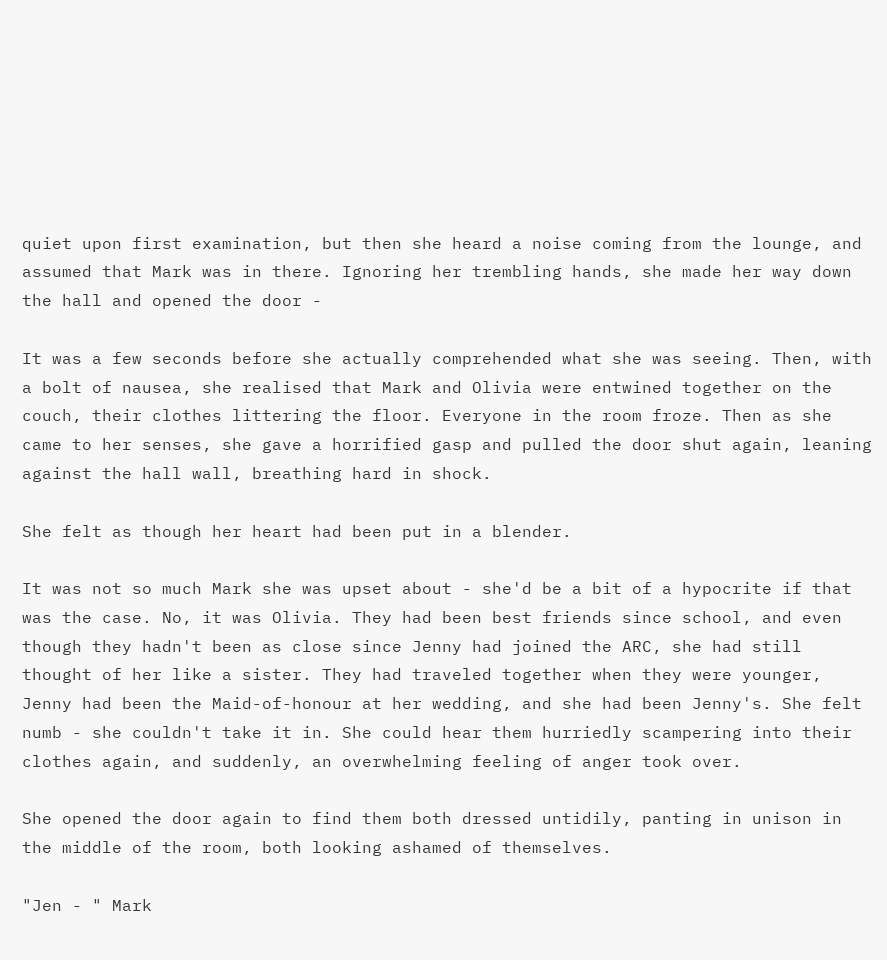quiet upon first examination, but then she heard a noise coming from the lounge, and assumed that Mark was in there. Ignoring her trembling hands, she made her way down the hall and opened the door -

It was a few seconds before she actually comprehended what she was seeing. Then, with a bolt of nausea, she realised that Mark and Olivia were entwined together on the couch, their clothes littering the floor. Everyone in the room froze. Then as she came to her senses, she gave a horrified gasp and pulled the door shut again, leaning against the hall wall, breathing hard in shock.

She felt as though her heart had been put in a blender.

It was not so much Mark she was upset about - she'd be a bit of a hypocrite if that was the case. No, it was Olivia. They had been best friends since school, and even though they hadn't been as close since Jenny had joined the ARC, she had still thought of her like a sister. They had traveled together when they were younger, Jenny had been the Maid-of-honour at her wedding, and she had been Jenny's. She felt numb - she couldn't take it in. She could hear them hurriedly scampering into their clothes again, and suddenly, an overwhelming feeling of anger took over.

She opened the door again to find them both dressed untidily, panting in unison in the middle of the room, both looking ashamed of themselves.

"Jen - " Mark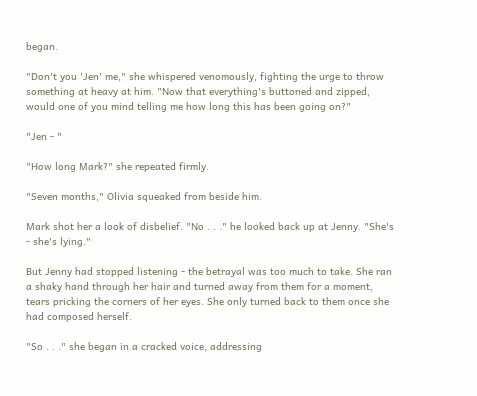began.

"Don't you 'Jen' me," she whispered venomously, fighting the urge to throw something at heavy at him. "Now that everything's buttoned and zipped, would one of you mind telling me how long this has been going on?"

"Jen - "

"How long Mark?" she repeated firmly.

"Seven months," Olivia squeaked from beside him.

Mark shot her a look of disbelief. "No . . ." he looked back up at Jenny. "She's - she's lying."

But Jenny had stopped listening - the betrayal was too much to take. She ran a shaky hand through her hair and turned away from them for a moment, tears pricking the corners of her eyes. She only turned back to them once she had composed herself.

"So . . ." she began in a cracked voice, addressing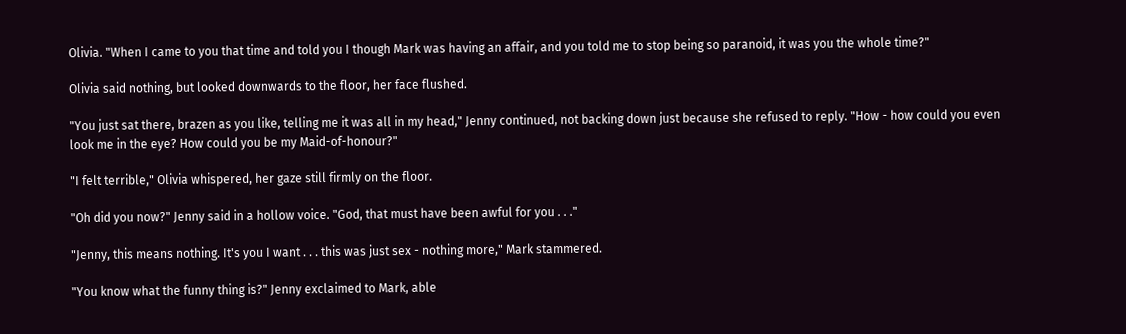Olivia. "When I came to you that time and told you I though Mark was having an affair, and you told me to stop being so paranoid, it was you the whole time?"

Olivia said nothing, but looked downwards to the floor, her face flushed.

"You just sat there, brazen as you like, telling me it was all in my head," Jenny continued, not backing down just because she refused to reply. "How - how could you even look me in the eye? How could you be my Maid-of-honour?"

"I felt terrible," Olivia whispered, her gaze still firmly on the floor.

"Oh did you now?" Jenny said in a hollow voice. "God, that must have been awful for you . . ."

"Jenny, this means nothing. It's you I want . . . this was just sex - nothing more," Mark stammered.

"You know what the funny thing is?" Jenny exclaimed to Mark, able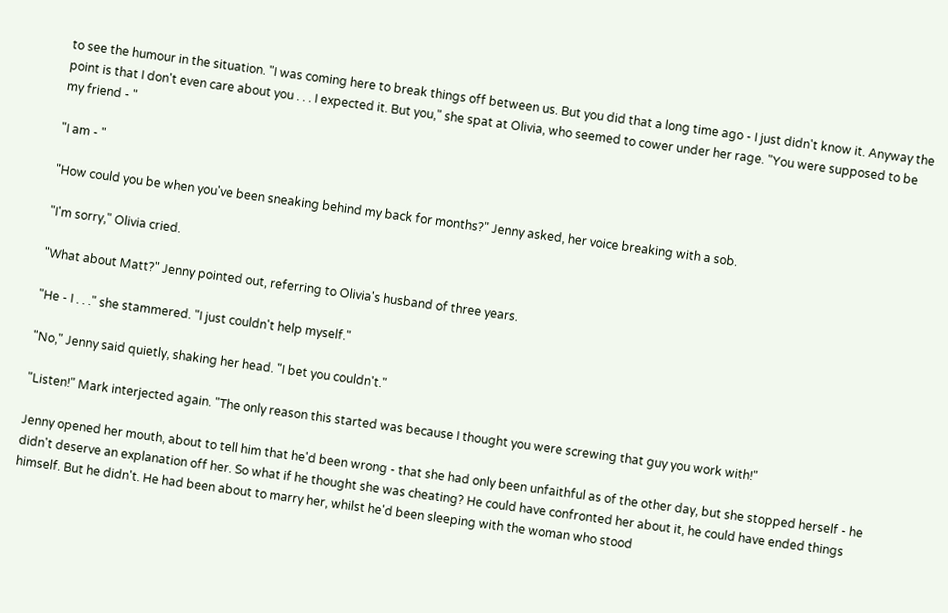to see the humour in the situation. "I was coming here to break things off between us. But you did that a long time ago - I just didn't know it. Anyway the point is that I don't even care about you . . . I expected it. But you," she spat at Olivia, who seemed to cower under her rage. "You were supposed to be my friend - "

"I am - "

"How could you be when you've been sneaking behind my back for months?" Jenny asked, her voice breaking with a sob.

"I'm sorry," Olivia cried.

"What about Matt?" Jenny pointed out, referring to Olivia's husband of three years.

"He - I . . ." she stammered. "I just couldn't help myself."

"No," Jenny said quietly, shaking her head. "I bet you couldn't."

"Listen!" Mark interjected again. "The only reason this started was because I thought you were screwing that guy you work with!"

Jenny opened her mouth, about to tell him that he'd been wrong - that she had only been unfaithful as of the other day, but she stopped herself - he didn't deserve an explanation off her. So what if he thought she was cheating? He could have confronted her about it, he could have ended things himself. But he didn't. He had been about to marry her, whilst he'd been sleeping with the woman who stood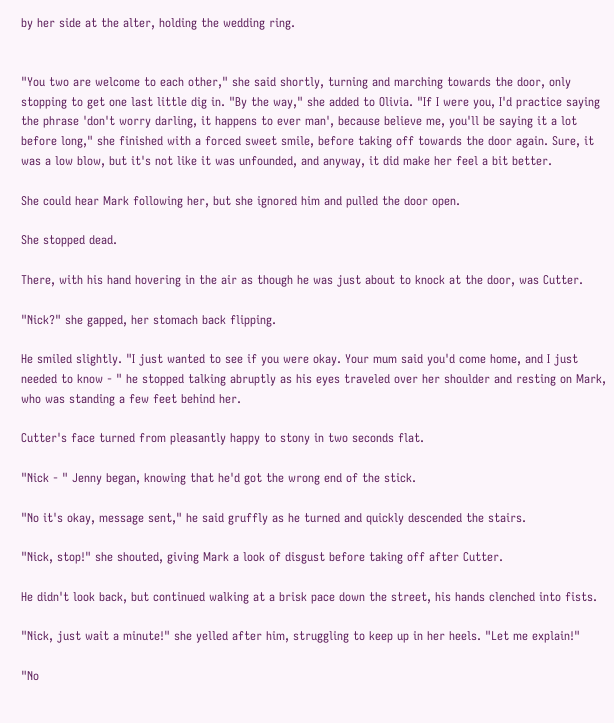by her side at the alter, holding the wedding ring.


"You two are welcome to each other," she said shortly, turning and marching towards the door, only stopping to get one last little dig in. "By the way," she added to Olivia. "If I were you, I'd practice saying the phrase 'don't worry darling, it happens to ever man', because believe me, you'll be saying it a lot before long," she finished with a forced sweet smile, before taking off towards the door again. Sure, it was a low blow, but it's not like it was unfounded, and anyway, it did make her feel a bit better.

She could hear Mark following her, but she ignored him and pulled the door open.

She stopped dead.

There, with his hand hovering in the air as though he was just about to knock at the door, was Cutter.

"Nick?" she gapped, her stomach back flipping.

He smiled slightly. "I just wanted to see if you were okay. Your mum said you'd come home, and I just needed to know - " he stopped talking abruptly as his eyes traveled over her shoulder and resting on Mark, who was standing a few feet behind her.

Cutter's face turned from pleasantly happy to stony in two seconds flat.

"Nick - " Jenny began, knowing that he'd got the wrong end of the stick.

"No it's okay, message sent," he said gruffly as he turned and quickly descended the stairs.

"Nick, stop!" she shouted, giving Mark a look of disgust before taking off after Cutter.

He didn't look back, but continued walking at a brisk pace down the street, his hands clenched into fists.

"Nick, just wait a minute!" she yelled after him, struggling to keep up in her heels. "Let me explain!"

"No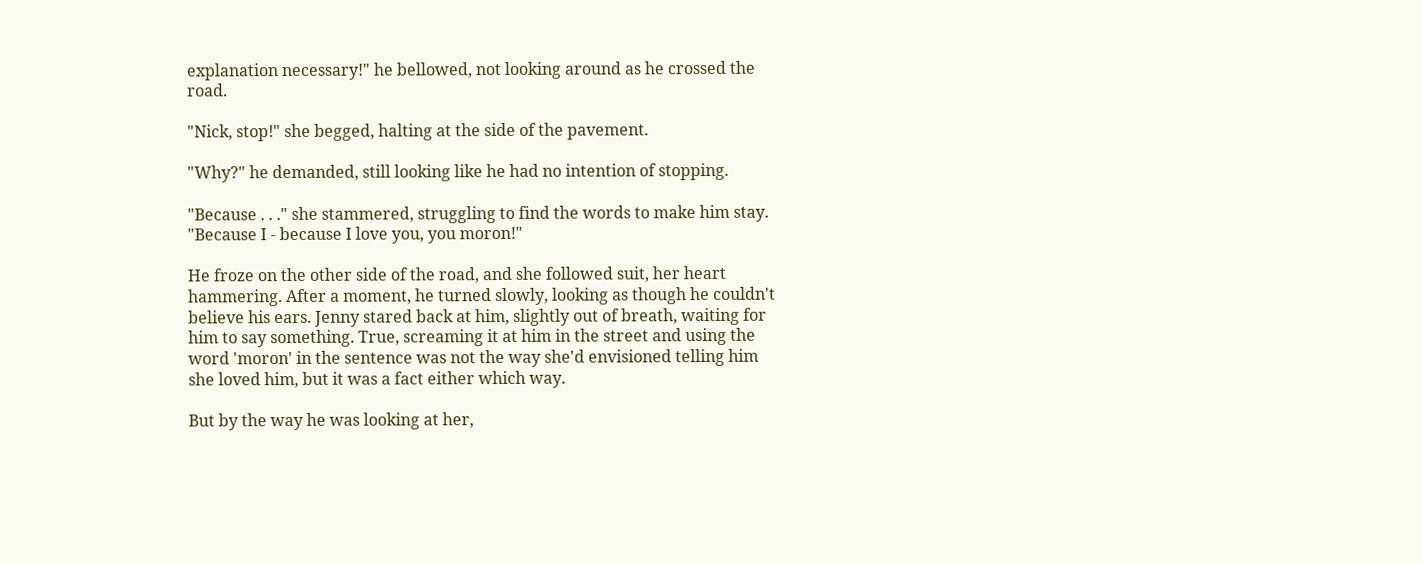explanation necessary!" he bellowed, not looking around as he crossed the road.

"Nick, stop!" she begged, halting at the side of the pavement.

"Why?" he demanded, still looking like he had no intention of stopping.

"Because . . ." she stammered, struggling to find the words to make him stay. "Because I - because I love you, you moron!"

He froze on the other side of the road, and she followed suit, her heart hammering. After a moment, he turned slowly, looking as though he couldn't believe his ears. Jenny stared back at him, slightly out of breath, waiting for him to say something. True, screaming it at him in the street and using the word 'moron' in the sentence was not the way she'd envisioned telling him she loved him, but it was a fact either which way.

But by the way he was looking at her,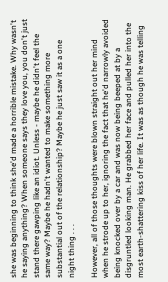she was beginning to think she'd made a horrible mistake. Why wasn't he saying anything? When someone says they love you, you don't just stand there gawping like an idiot. Unless - maybe he didn't feel the same way? Maybe he hadn't wanted to make something more substantial out of the relationship? Maybe he just saw it as a one night thing . . .

However, all of those thoughts were blown straight out her mind when he strode up to her, ignoring the fact that he'd narrowly avoided being knocked over by a car and was now being beeped at by a disgruntled looking man. He grabbed her face and pulled her into the most earth-shattering kiss of her life. It was as though he was telling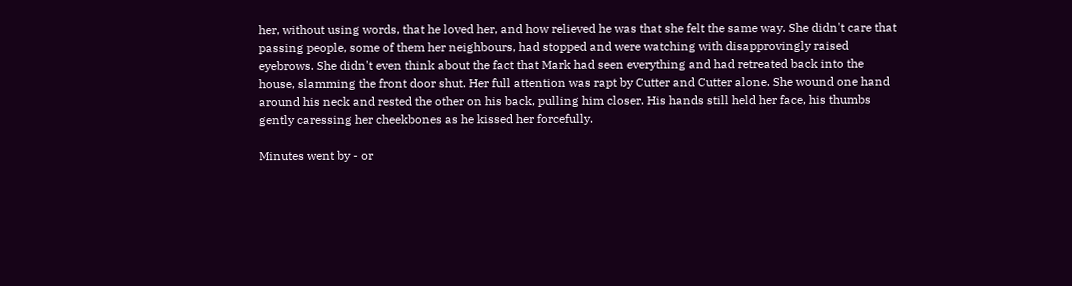her, without using words, that he loved her, and how relieved he was that she felt the same way. She didn't care that passing people, some of them her neighbours, had stopped and were watching with disapprovingly raised eyebrows. She didn't even think about the fact that Mark had seen everything and had retreated back into the house, slamming the front door shut. Her full attention was rapt by Cutter and Cutter alone. She wound one hand around his neck and rested the other on his back, pulling him closer. His hands still held her face, his thumbs gently caressing her cheekbones as he kissed her forcefully.

Minutes went by - or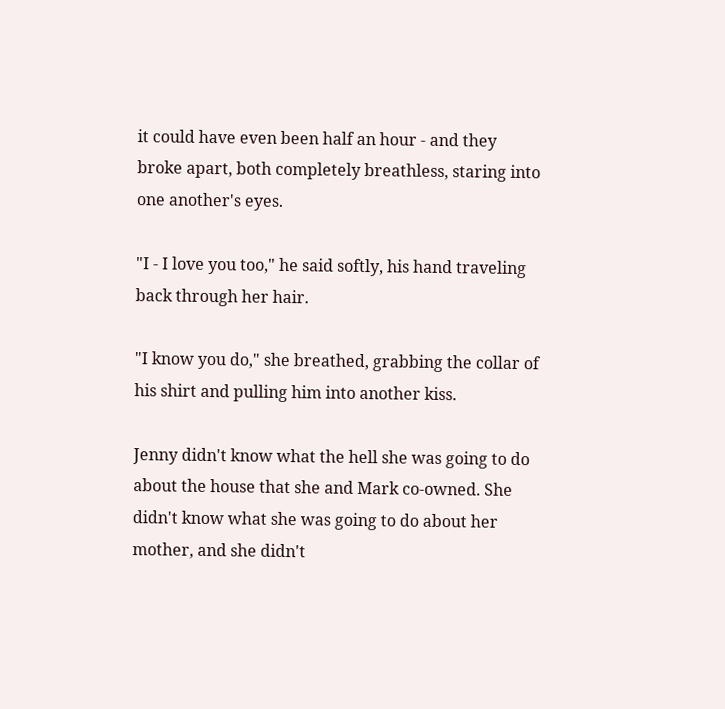it could have even been half an hour - and they broke apart, both completely breathless, staring into one another's eyes.

"I - I love you too," he said softly, his hand traveling back through her hair.

"I know you do," she breathed, grabbing the collar of his shirt and pulling him into another kiss.

Jenny didn't know what the hell she was going to do about the house that she and Mark co-owned. She didn't know what she was going to do about her mother, and she didn't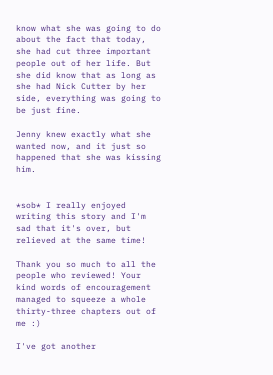know what she was going to do about the fact that today, she had cut three important people out of her life. But she did know that as long as she had Nick Cutter by her side, everything was going to be just fine.

Jenny knew exactly what she wanted now, and it just so happened that she was kissing him.


*sob* I really enjoyed writing this story and I'm sad that it's over, but relieved at the same time!

Thank you so much to all the people who reviewed! Your kind words of encouragement managed to squeeze a whole thirty-three chapters out of me :)

I've got another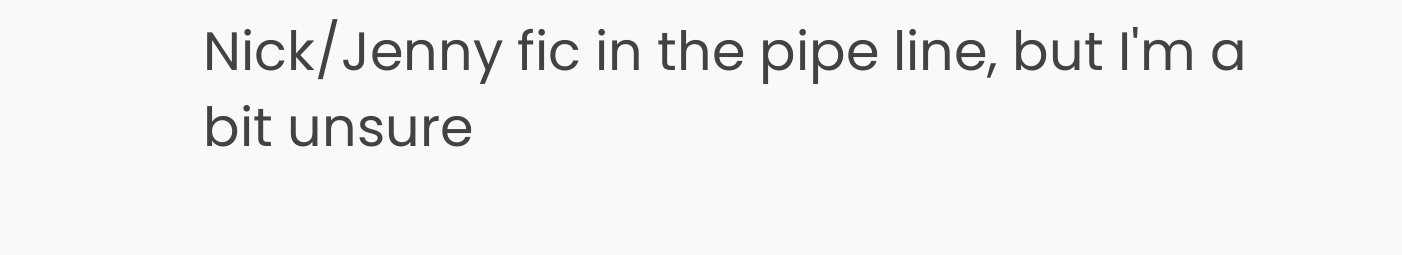Nick/Jenny fic in the pipe line, but I'm a bit unsure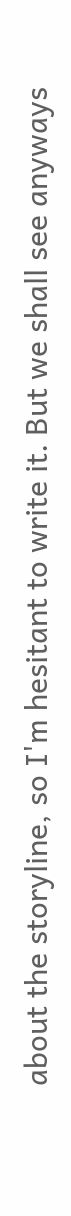about the storyline, so I'm hesitant to write it. But we shall see anyways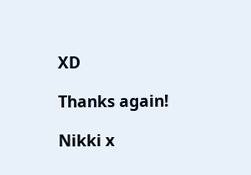XD

Thanks again!

Nikki x